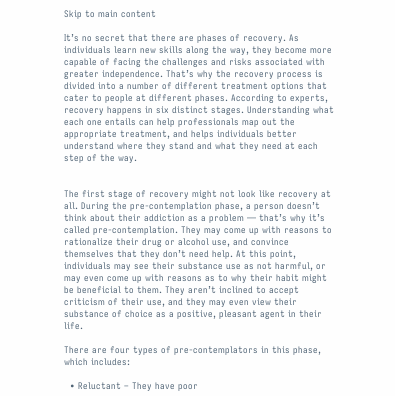Skip to main content

It’s no secret that there are phases of recovery. As individuals learn new skills along the way, they become more capable of facing the challenges and risks associated with greater independence. That’s why the recovery process is divided into a number of different treatment options that cater to people at different phases. According to experts, recovery happens in six distinct stages. Understanding what each one entails can help professionals map out the appropriate treatment, and helps individuals better understand where they stand and what they need at each step of the way.


The first stage of recovery might not look like recovery at all. During the pre-contemplation phase, a person doesn’t think about their addiction as a problem — that’s why it’s called pre-contemplation. They may come up with reasons to rationalize their drug or alcohol use, and convince themselves that they don’t need help. At this point, individuals may see their substance use as not harmful, or may even come up with reasons as to why their habit might be beneficial to them. They aren’t inclined to accept criticism of their use, and they may even view their substance of choice as a positive, pleasant agent in their life.

There are four types of pre-contemplators in this phase, which includes:

  • Reluctant – They have poor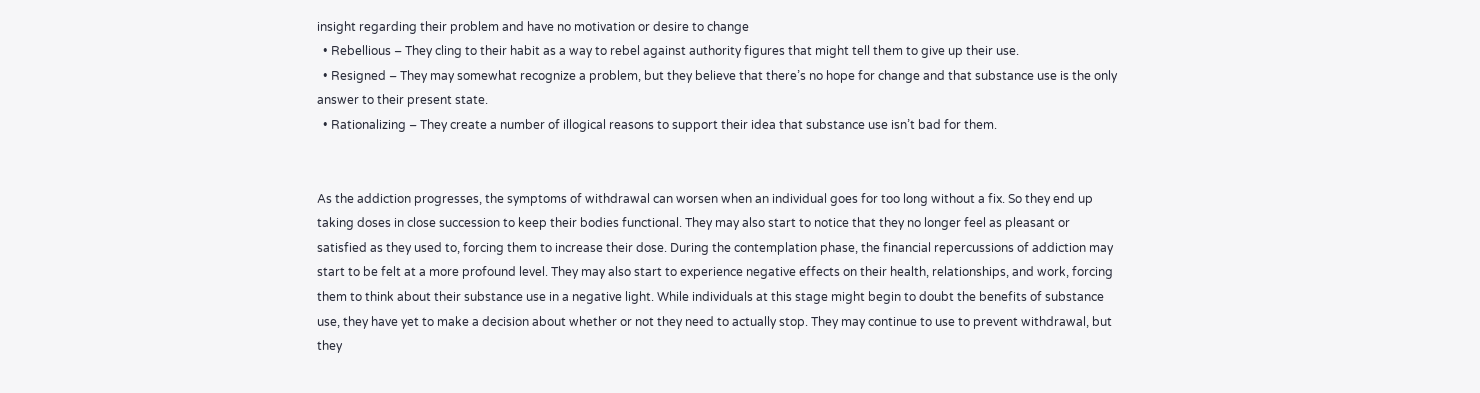insight regarding their problem and have no motivation or desire to change
  • Rebellious – They cling to their habit as a way to rebel against authority figures that might tell them to give up their use.
  • Resigned – They may somewhat recognize a problem, but they believe that there’s no hope for change and that substance use is the only answer to their present state.
  • Rationalizing – They create a number of illogical reasons to support their idea that substance use isn’t bad for them.


As the addiction progresses, the symptoms of withdrawal can worsen when an individual goes for too long without a fix. So they end up taking doses in close succession to keep their bodies functional. They may also start to notice that they no longer feel as pleasant or satisfied as they used to, forcing them to increase their dose. During the contemplation phase, the financial repercussions of addiction may start to be felt at a more profound level. They may also start to experience negative effects on their health, relationships, and work, forcing them to think about their substance use in a negative light. While individuals at this stage might begin to doubt the benefits of substance use, they have yet to make a decision about whether or not they need to actually stop. They may continue to use to prevent withdrawal, but they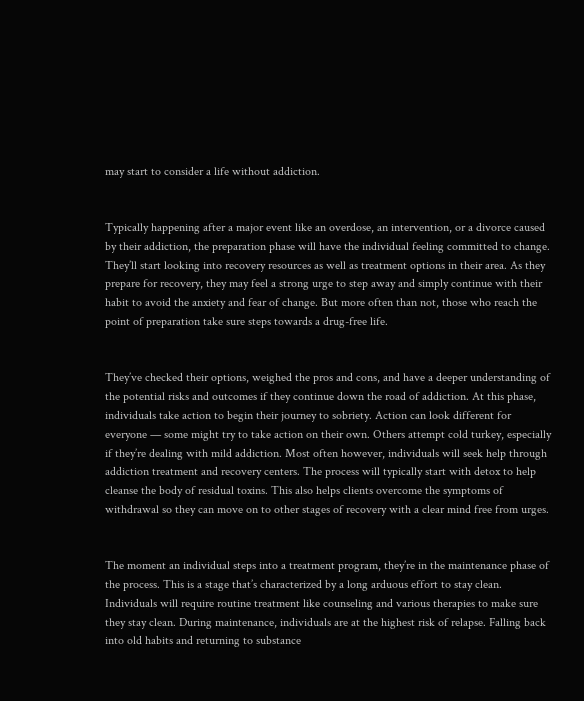may start to consider a life without addiction.


Typically happening after a major event like an overdose, an intervention, or a divorce caused by their addiction, the preparation phase will have the individual feeling committed to change. They’ll start looking into recovery resources as well as treatment options in their area. As they prepare for recovery, they may feel a strong urge to step away and simply continue with their habit to avoid the anxiety and fear of change. But more often than not, those who reach the point of preparation take sure steps towards a drug-free life.


They’ve checked their options, weighed the pros and cons, and have a deeper understanding of the potential risks and outcomes if they continue down the road of addiction. At this phase, individuals take action to begin their journey to sobriety. Action can look different for everyone — some might try to take action on their own. Others attempt cold turkey, especially if they’re dealing with mild addiction. Most often however, individuals will seek help through addiction treatment and recovery centers. The process will typically start with detox to help cleanse the body of residual toxins. This also helps clients overcome the symptoms of withdrawal so they can move on to other stages of recovery with a clear mind free from urges.


The moment an individual steps into a treatment program, they’re in the maintenance phase of the process. This is a stage that’s characterized by a long arduous effort to stay clean. Individuals will require routine treatment like counseling and various therapies to make sure they stay clean. During maintenance, individuals are at the highest risk of relapse. Falling back into old habits and returning to substance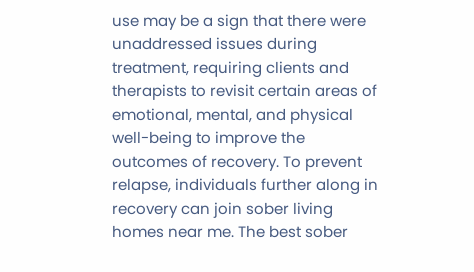use may be a sign that there were unaddressed issues during treatment, requiring clients and therapists to revisit certain areas of emotional, mental, and physical well-being to improve the outcomes of recovery. To prevent relapse, individuals further along in recovery can join sober living homes near me. The best sober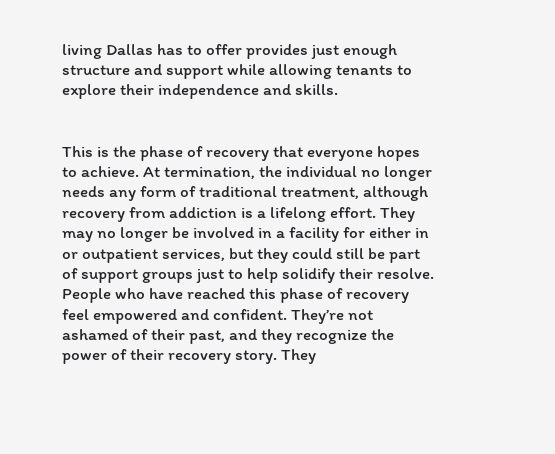living Dallas has to offer provides just enough structure and support while allowing tenants to explore their independence and skills.


This is the phase of recovery that everyone hopes to achieve. At termination, the individual no longer needs any form of traditional treatment, although recovery from addiction is a lifelong effort. They may no longer be involved in a facility for either in or outpatient services, but they could still be part of support groups just to help solidify their resolve. People who have reached this phase of recovery feel empowered and confident. They’re not ashamed of their past, and they recognize the power of their recovery story. They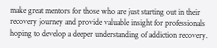make great mentors for those who are just starting out in their recovery journey and provide valuable insight for professionals hoping to develop a deeper understanding of addiction recovery.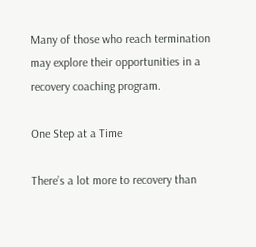Many of those who reach termination may explore their opportunities in a recovery coaching program.

One Step at a Time

There’s a lot more to recovery than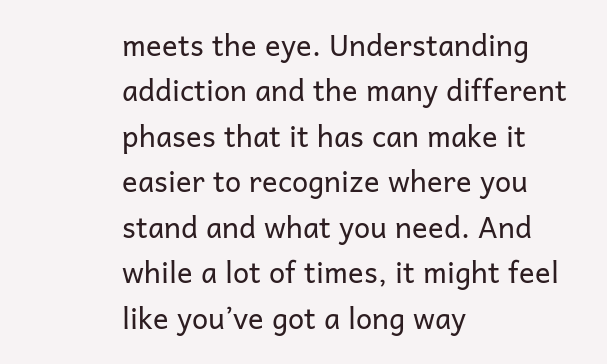meets the eye. Understanding addiction and the many different phases that it has can make it easier to recognize where you stand and what you need. And while a lot of times, it might feel like you’ve got a long way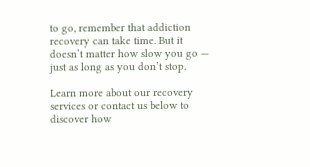to go, remember that addiction recovery can take time. But it doesn’t matter how slow you go — just as long as you don’t stop.

Learn more about our recovery services or contact us below to discover how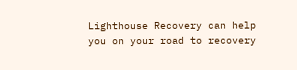Lighthouse Recovery can help you on your road to recovery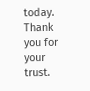today. Thank you for your trust.